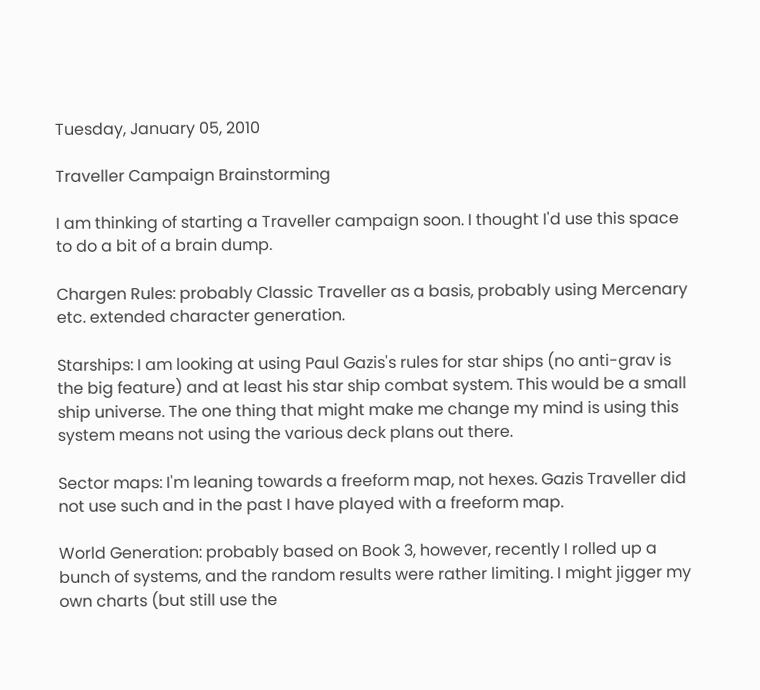Tuesday, January 05, 2010

Traveller Campaign Brainstorming

I am thinking of starting a Traveller campaign soon. I thought I'd use this space to do a bit of a brain dump.

Chargen Rules: probably Classic Traveller as a basis, probably using Mercenary etc. extended character generation.

Starships: I am looking at using Paul Gazis's rules for star ships (no anti-grav is the big feature) and at least his star ship combat system. This would be a small ship universe. The one thing that might make me change my mind is using this system means not using the various deck plans out there.

Sector maps: I'm leaning towards a freeform map, not hexes. Gazis Traveller did not use such and in the past I have played with a freeform map.

World Generation: probably based on Book 3, however, recently I rolled up a bunch of systems, and the random results were rather limiting. I might jigger my own charts (but still use the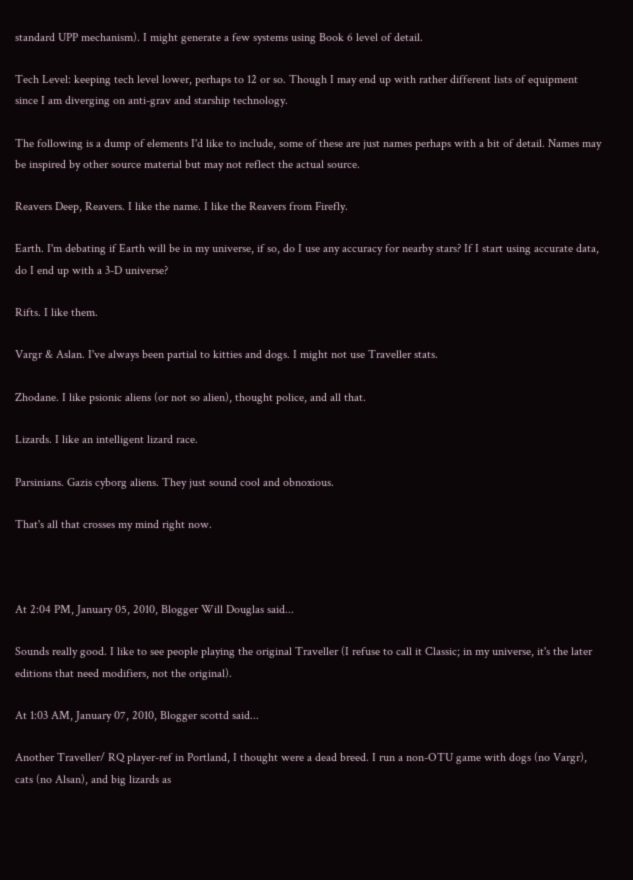standard UPP mechanism). I might generate a few systems using Book 6 level of detail.

Tech Level: keeping tech level lower, perhaps to 12 or so. Though I may end up with rather different lists of equipment since I am diverging on anti-grav and starship technology.

The following is a dump of elements I'd like to include, some of these are just names perhaps with a bit of detail. Names may be inspired by other source material but may not reflect the actual source.

Reavers Deep, Reavers. I like the name. I like the Reavers from Firefly.

Earth. I'm debating if Earth will be in my universe, if so, do I use any accuracy for nearby stars? If I start using accurate data, do I end up with a 3-D universe?

Rifts. I like them.

Vargr & Aslan. I've always been partial to kitties and dogs. I might not use Traveller stats.

Zhodane. I like psionic aliens (or not so alien), thought police, and all that.

Lizards. I like an intelligent lizard race.

Parsinians. Gazis cyborg aliens. They just sound cool and obnoxious.

That's all that crosses my mind right now.



At 2:04 PM, January 05, 2010, Blogger Will Douglas said...

Sounds really good. I like to see people playing the original Traveller (I refuse to call it Classic; in my universe, it's the later editions that need modifiers, not the original).

At 1:03 AM, January 07, 2010, Blogger scottd said...

Another Traveller/ RQ player-ref in Portland, I thought were a dead breed. I run a non-OTU game with dogs (no Vargr), cats (no Alsan), and big lizards as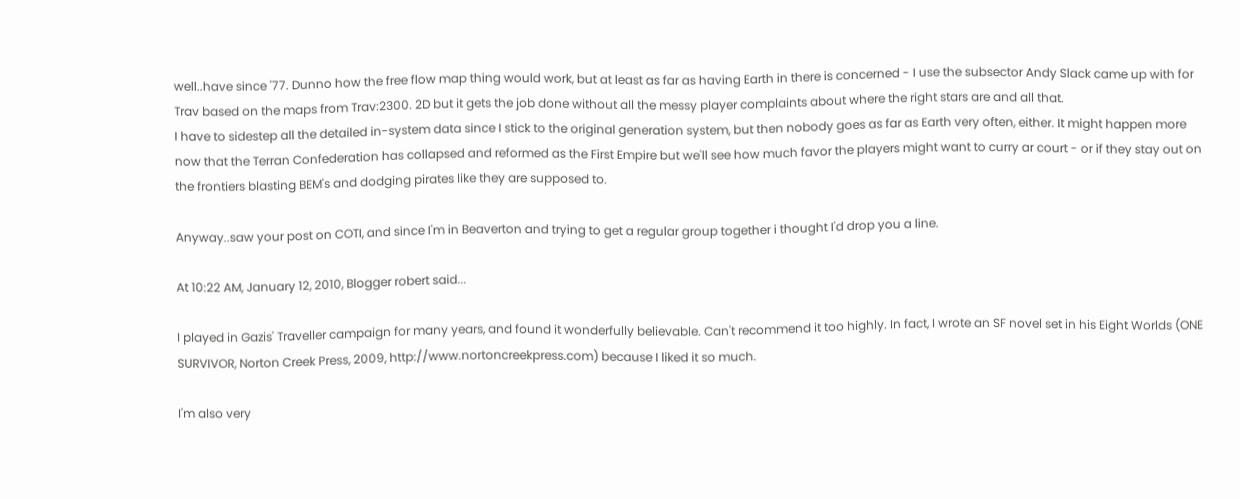well..have since '77. Dunno how the free flow map thing would work, but at least as far as having Earth in there is concerned - I use the subsector Andy Slack came up with for Trav based on the maps from Trav:2300. 2D but it gets the job done without all the messy player complaints about where the right stars are and all that.
I have to sidestep all the detailed in-system data since I stick to the original generation system, but then nobody goes as far as Earth very often, either. It might happen more now that the Terran Confederation has collapsed and reformed as the First Empire but we'll see how much favor the players might want to curry ar court - or if they stay out on the frontiers blasting BEM's and dodging pirates like they are supposed to.

Anyway..saw your post on COTI, and since I'm in Beaverton and trying to get a regular group together i thought I'd drop you a line.

At 10:22 AM, January 12, 2010, Blogger robert said...

I played in Gazis' Traveller campaign for many years, and found it wonderfully believable. Can't recommend it too highly. In fact, I wrote an SF novel set in his Eight Worlds (ONE SURVIVOR, Norton Creek Press, 2009, http://www.nortoncreekpress.com) because I liked it so much.

I'm also very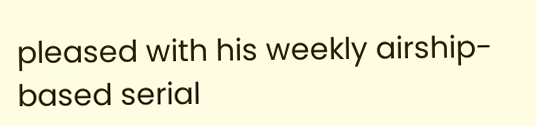pleased with his weekly airship-based serial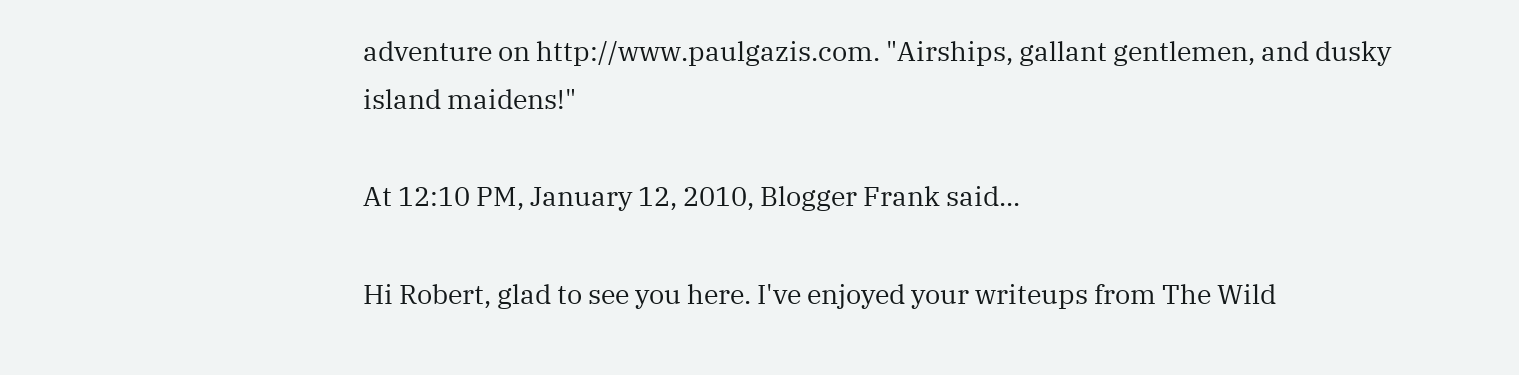adventure on http://www.paulgazis.com. "Airships, gallant gentlemen, and dusky island maidens!"

At 12:10 PM, January 12, 2010, Blogger Frank said...

Hi Robert, glad to see you here. I've enjoyed your writeups from The Wild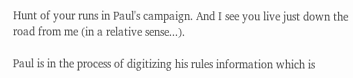Hunt of your runs in Paul's campaign. And I see you live just down the road from me (in a relative sense...).

Paul is in the process of digitizing his rules information which is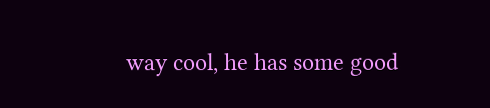way cool, he has some good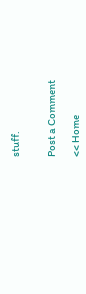stuff.


Post a Comment

<< Home